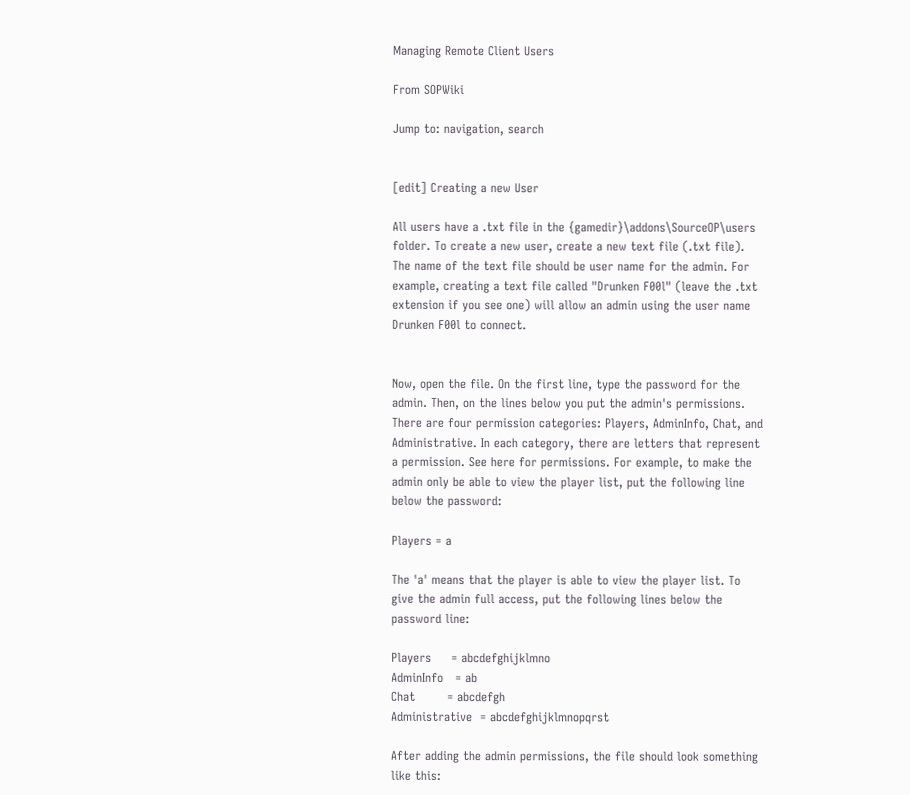Managing Remote Client Users

From SOPWiki

Jump to: navigation, search


[edit] Creating a new User

All users have a .txt file in the {gamedir}\addons\SourceOP\users folder. To create a new user, create a new text file (.txt file). The name of the text file should be user name for the admin. For example, creating a text file called "Drunken F00l" (leave the .txt extension if you see one) will allow an admin using the user name Drunken F00l to connect.


Now, open the file. On the first line, type the password for the admin. Then, on the lines below you put the admin's permissions. There are four permission categories: Players, AdminInfo, Chat, and Administrative. In each category, there are letters that represent a permission. See here for permissions. For example, to make the admin only be able to view the player list, put the following line below the password:

Players = a

The 'a' means that the player is able to view the player list. To give the admin full access, put the following lines below the password line:

Players     = abcdefghijklmno
AdminInfo   = ab
Chat        = abcdefgh
Administrative  = abcdefghijklmnopqrst

After adding the admin permissions, the file should look something like this: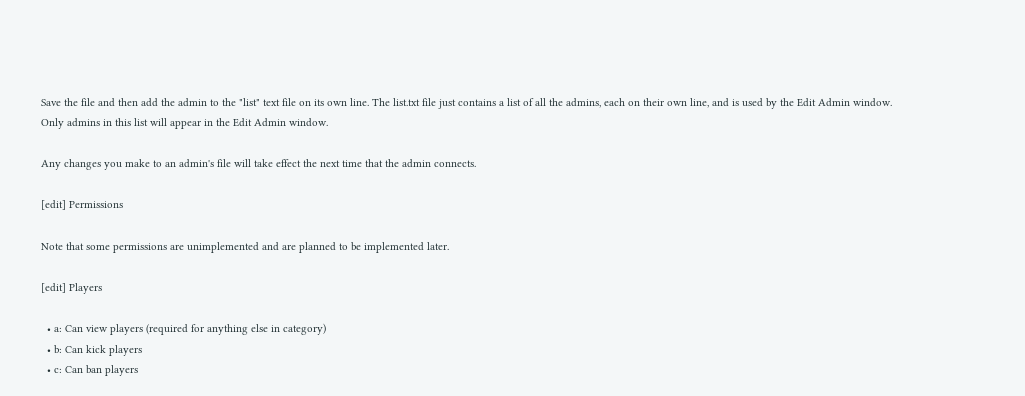Save the file and then add the admin to the "list" text file on its own line. The list.txt file just contains a list of all the admins, each on their own line, and is used by the Edit Admin window. Only admins in this list will appear in the Edit Admin window.

Any changes you make to an admin's file will take effect the next time that the admin connects.

[edit] Permissions

Note that some permissions are unimplemented and are planned to be implemented later.

[edit] Players

  • a: Can view players (required for anything else in category)
  • b: Can kick players
  • c: Can ban players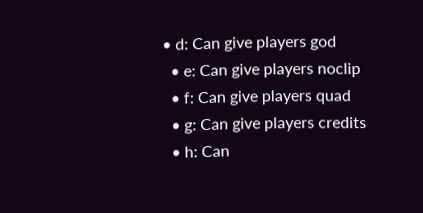• d: Can give players god
  • e: Can give players noclip
  • f: Can give players quad
  • g: Can give players credits
  • h: Can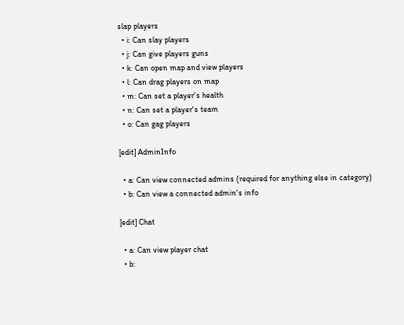slap players
  • i: Can slay players
  • j: Can give players guns
  • k: Can open map and view players
  • l: Can drag players on map
  • m: Can set a player's health
  • n: Can set a player's team
  • o: Can gag players

[edit] AdminInfo

  • a: Can view connected admins (required for anything else in category)
  • b: Can view a connected admin's info

[edit] Chat

  • a: Can view player chat
  • b: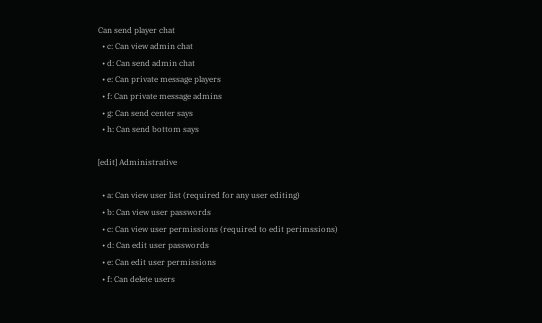Can send player chat
  • c: Can view admin chat
  • d: Can send admin chat
  • e: Can private message players
  • f: Can private message admins
  • g: Can send center says
  • h: Can send bottom says

[edit] Administrative

  • a: Can view user list (required for any user editing)
  • b: Can view user passwords
  • c: Can view user permissions (required to edit perimssions)
  • d: Can edit user passwords
  • e: Can edit user permissions
  • f: Can delete users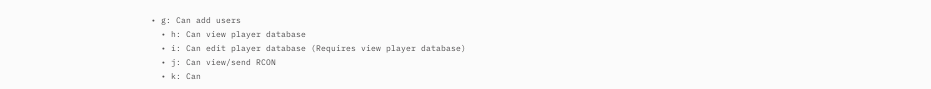• g: Can add users
  • h: Can view player database
  • i: Can edit player database (Requires view player database)
  • j: Can view/send RCON
  • k: Can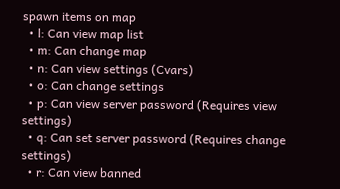spawn items on map
  • l: Can view map list
  • m: Can change map
  • n: Can view settings (Cvars)
  • o: Can change settings
  • p: Can view server password (Requires view settings)
  • q: Can set server password (Requires change settings)
  • r: Can view banned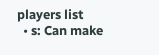players list
  • s: Can make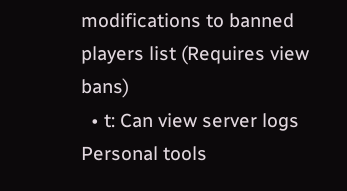modifications to banned players list (Requires view bans)
  • t: Can view server logs
Personal tools